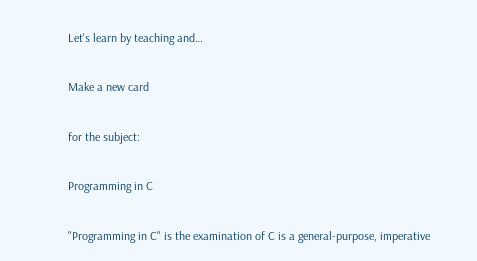Let's learn by teaching and…

Make a new card

for the subject:

Programming in C

"Programming in C" is the examination of C is a general-purpose, imperative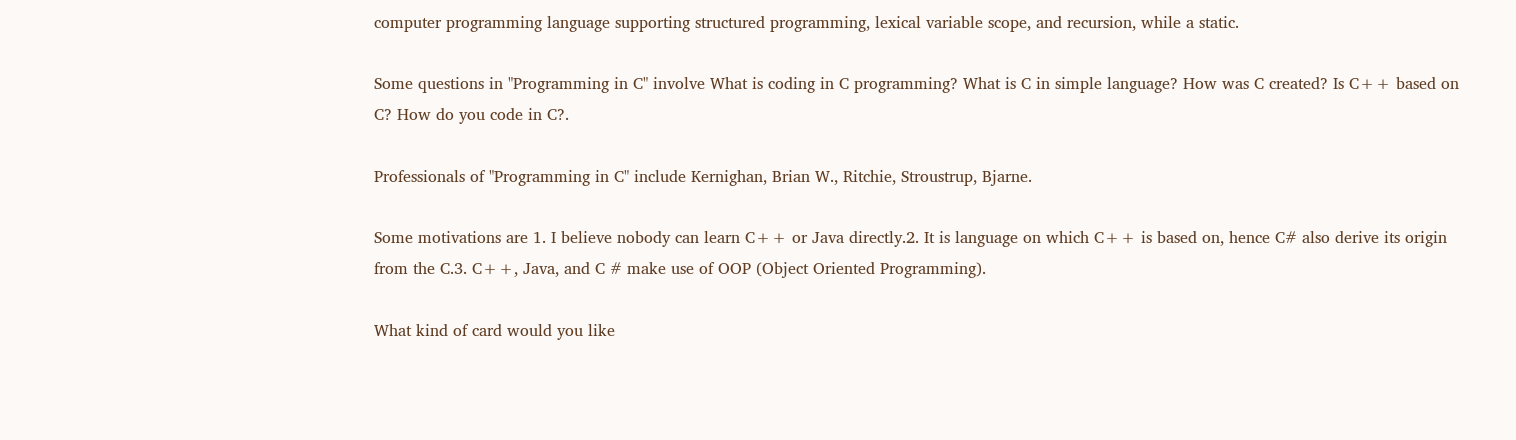computer programming language supporting structured programming, lexical variable scope, and recursion, while a static.

Some questions in "Programming in C" involve What is coding in C programming? What is C in simple language? How was C created? Is C++ based on C? How do you code in C?.

Professionals of "Programming in C" include Kernighan, Brian W., Ritchie, Stroustrup, Bjarne.

Some motivations are 1. I believe nobody can learn C++ or Java directly.2. It is language on which C++ is based on, hence C# also derive its origin from the C.3. C++, Java, and C # make use of OOP (Object Oriented Programming).

What kind of card would you like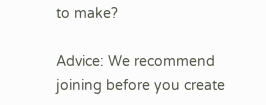to make?

Advice: We recommend joining before you create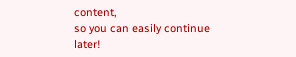content,
so you can easily continue later!